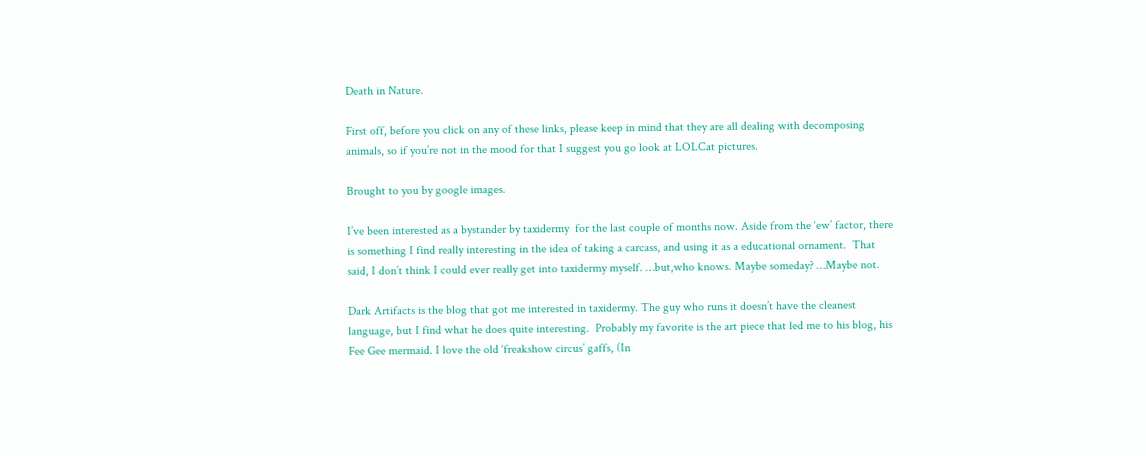Death in Nature.

First off, before you click on any of these links, please keep in mind that they are all dealing with decomposing animals, so if you’re not in the mood for that I suggest you go look at LOLCat pictures.

Brought to you by google images.

I’ve been interested as a bystander by taxidermy  for the last couple of months now. Aside from the ‘ew’ factor, there is something I find really interesting in the idea of taking a carcass, and using it as a educational ornament.  That said, I don’t think I could ever really get into taxidermy myself. …but,who knows. Maybe someday? …Maybe not.

Dark Artifacts is the blog that got me interested in taxidermy. The guy who runs it doesn’t have the cleanest language, but I find what he does quite interesting.  Probably my favorite is the art piece that led me to his blog, his Fee Gee mermaid. I love the old ‘freakshow circus’ gaffs, (In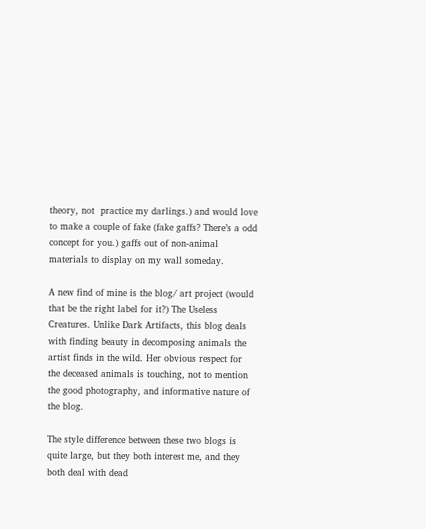theory, not  practice my darlings.) and would love to make a couple of fake (fake gaffs? There’s a odd concept for you.) gaffs out of non-animal materials to display on my wall someday.

A new find of mine is the blog/ art project (would that be the right label for it?) The Useless Creatures. Unlike Dark Artifacts, this blog deals with finding beauty in decomposing animals the artist finds in the wild. Her obvious respect for the deceased animals is touching, not to mention the good photography, and informative nature of the blog.

The style difference between these two blogs is quite large, but they both interest me, and they both deal with dead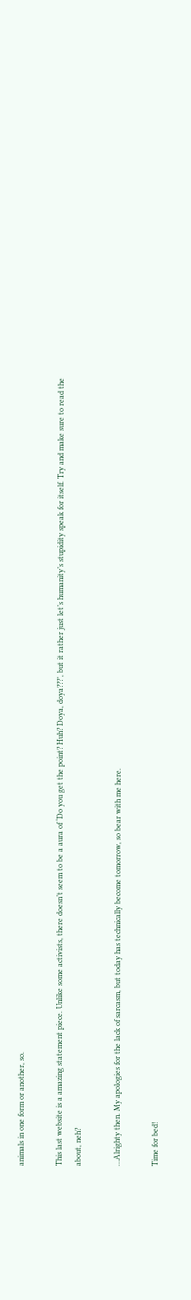animals in one form or another, so.

This last website is a amazing statement piece. Unlike some activists, there doesn’t seem to be a aura of ‘Do you get the point? Huh? Doya, doya???’, but it rather just let’s humanity’s stupidity speak for itself. Try and make sure to read the about, neh?

…Alrighty then. My apologies for the lack of sarcasm, but today has technically become tomorrow, so bear with me here.

Time for bed!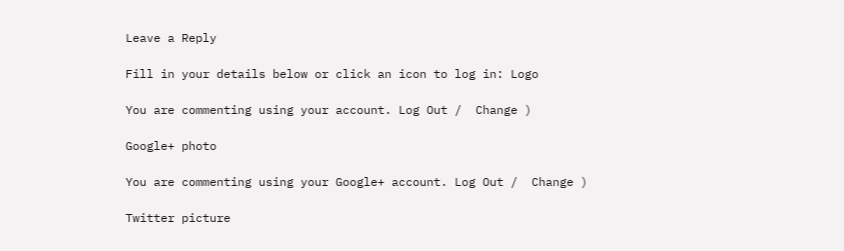Leave a Reply

Fill in your details below or click an icon to log in: Logo

You are commenting using your account. Log Out /  Change )

Google+ photo

You are commenting using your Google+ account. Log Out /  Change )

Twitter picture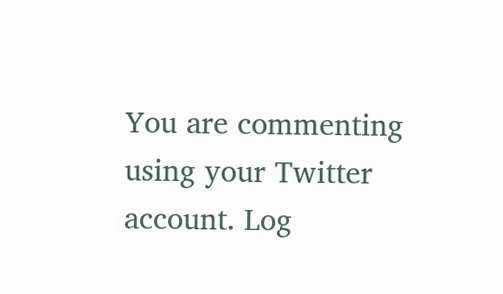You are commenting using your Twitter account. Log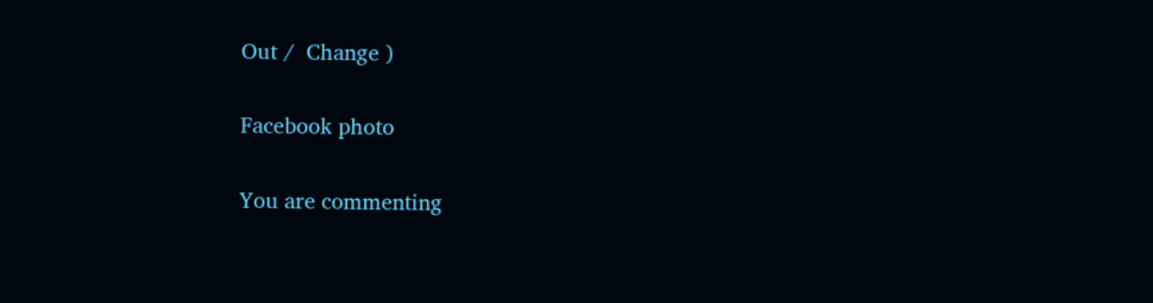Out /  Change )

Facebook photo

You are commenting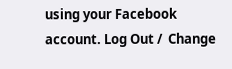using your Facebook account. Log Out /  Change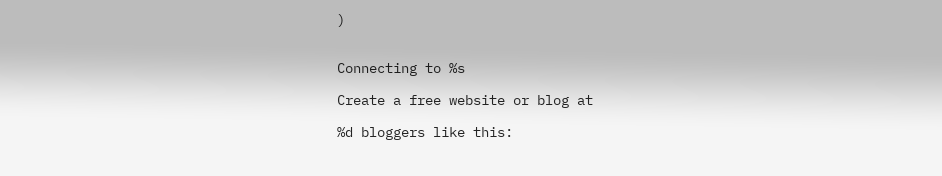)


Connecting to %s

Create a free website or blog at

%d bloggers like this: